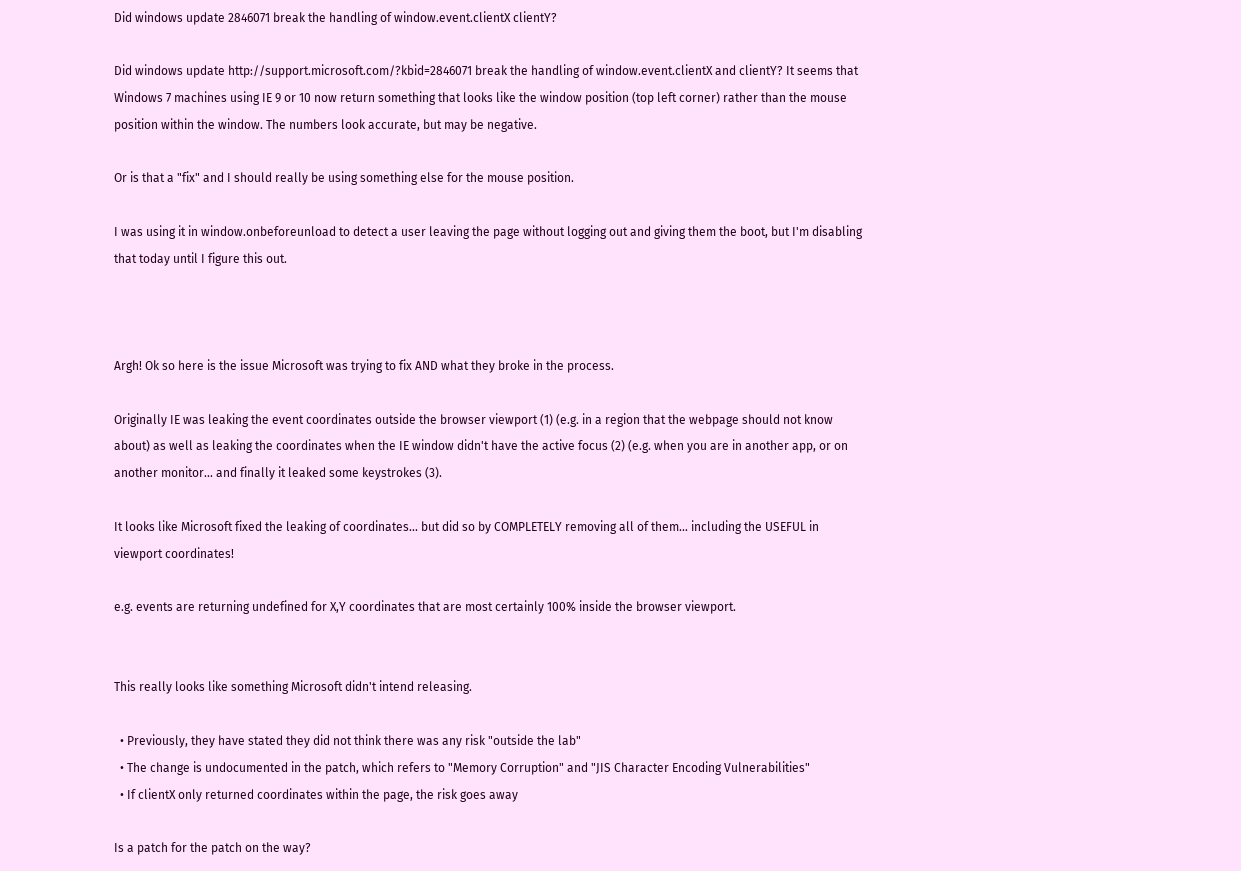Did windows update 2846071 break the handling of window.event.clientX clientY?

Did windows update http://support.microsoft.com/?kbid=2846071 break the handling of window.event.clientX and clientY? It seems that Windows 7 machines using IE 9 or 10 now return something that looks like the window position (top left corner) rather than the mouse position within the window. The numbers look accurate, but may be negative.

Or is that a "fix" and I should really be using something else for the mouse position.

I was using it in window.onbeforeunload to detect a user leaving the page without logging out and giving them the boot, but I'm disabling that today until I figure this out.



Argh! Ok so here is the issue Microsoft was trying to fix AND what they broke in the process.

Originally IE was leaking the event coordinates outside the browser viewport (1) (e.g. in a region that the webpage should not know about) as well as leaking the coordinates when the IE window didn't have the active focus (2) (e.g. when you are in another app, or on another monitor... and finally it leaked some keystrokes (3).

It looks like Microsoft fixed the leaking of coordinates... but did so by COMPLETELY removing all of them... including the USEFUL in viewport coordinates!

e.g. events are returning undefined for X,Y coordinates that are most certainly 100% inside the browser viewport.


This really looks like something Microsoft didn't intend releasing.

  • Previously, they have stated they did not think there was any risk "outside the lab"
  • The change is undocumented in the patch, which refers to "Memory Corruption" and "JIS Character Encoding Vulnerabilities"
  • If clientX only returned coordinates within the page, the risk goes away

Is a patch for the patch on the way?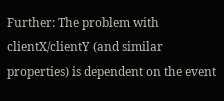Further: The problem with clientX/clientY (and similar properties) is dependent on the event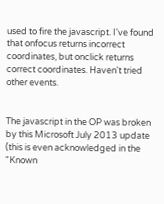used to fire the javascript. I've found that onfocus returns incorrect coordinates, but onclick returns correct coordinates. Haven't tried other events.


The javascript in the OP was broken by this Microsoft July 2013 update (this is even acknowledged in the "Known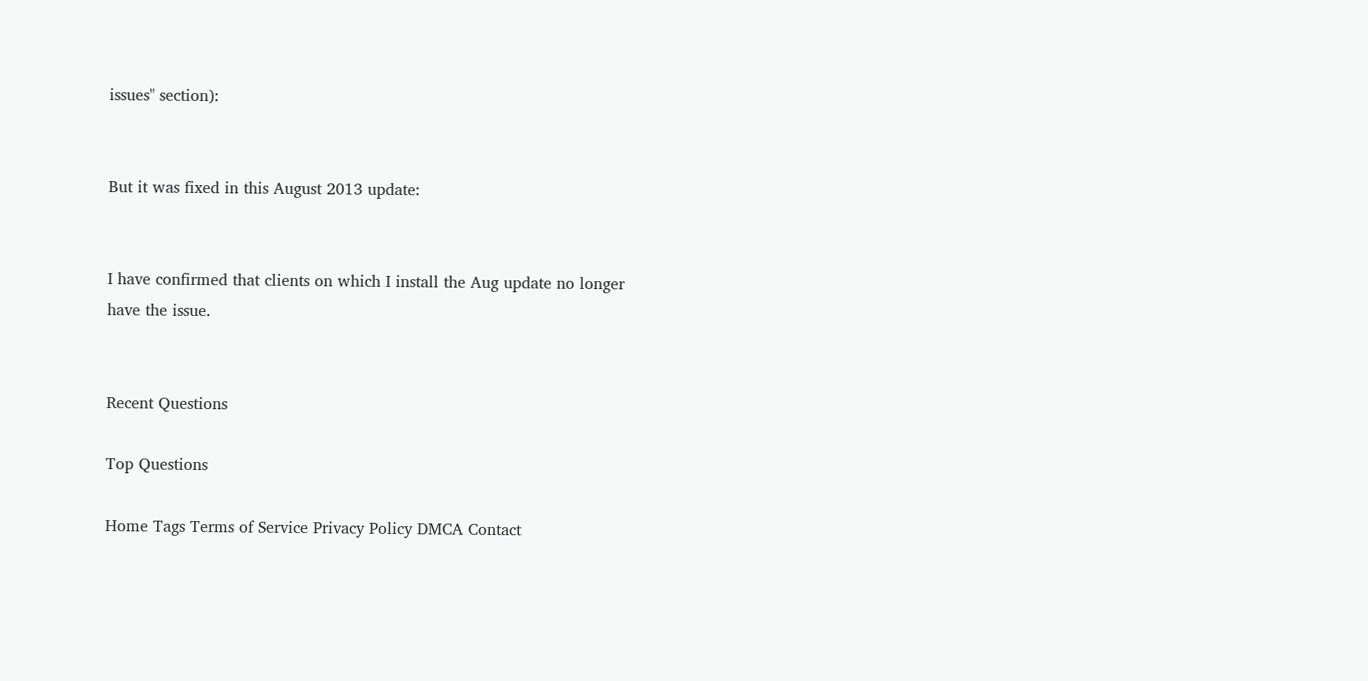issues" section):


But it was fixed in this August 2013 update:


I have confirmed that clients on which I install the Aug update no longer have the issue.


Recent Questions

Top Questions

Home Tags Terms of Service Privacy Policy DMCA Contact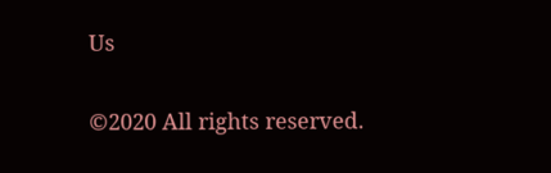Us

©2020 All rights reserved.